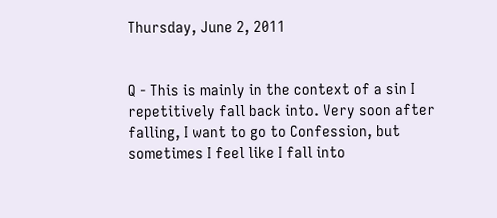Thursday, June 2, 2011


Q - This is mainly in the context of a sin I repetitively fall back into. Very soon after falling, I want to go to Confession, but sometimes I feel like I fall into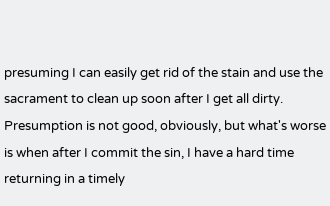presuming I can easily get rid of the stain and use the sacrament to clean up soon after I get all dirty. Presumption is not good, obviously, but what's worse is when after I commit the sin, I have a hard time returning in a timely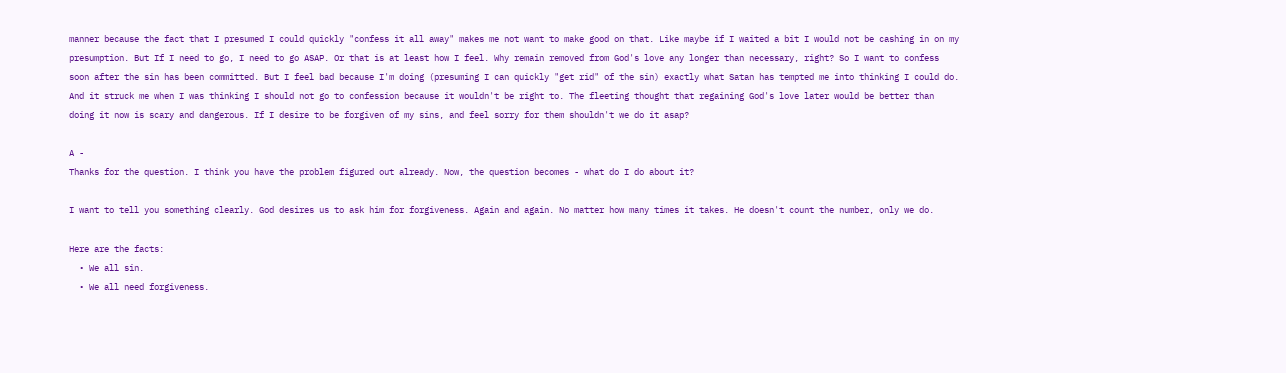manner because the fact that I presumed I could quickly "confess it all away" makes me not want to make good on that. Like maybe if I waited a bit I would not be cashing in on my presumption. But If I need to go, I need to go ASAP. Or that is at least how I feel. Why remain removed from God's love any longer than necessary, right? So I want to confess soon after the sin has been committed. But I feel bad because I'm doing (presuming I can quickly "get rid" of the sin) exactly what Satan has tempted me into thinking I could do. And it struck me when I was thinking I should not go to confession because it wouldn't be right to. The fleeting thought that regaining God's love later would be better than doing it now is scary and dangerous. If I desire to be forgiven of my sins, and feel sorry for them shouldn't we do it asap?

A -
Thanks for the question. I think you have the problem figured out already. Now, the question becomes - what do I do about it?

I want to tell you something clearly. God desires us to ask him for forgiveness. Again and again. No matter how many times it takes. He doesn't count the number, only we do.

Here are the facts:
  • We all sin.
  • We all need forgiveness.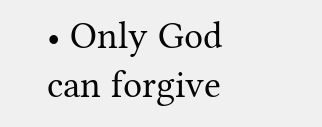• Only God can forgive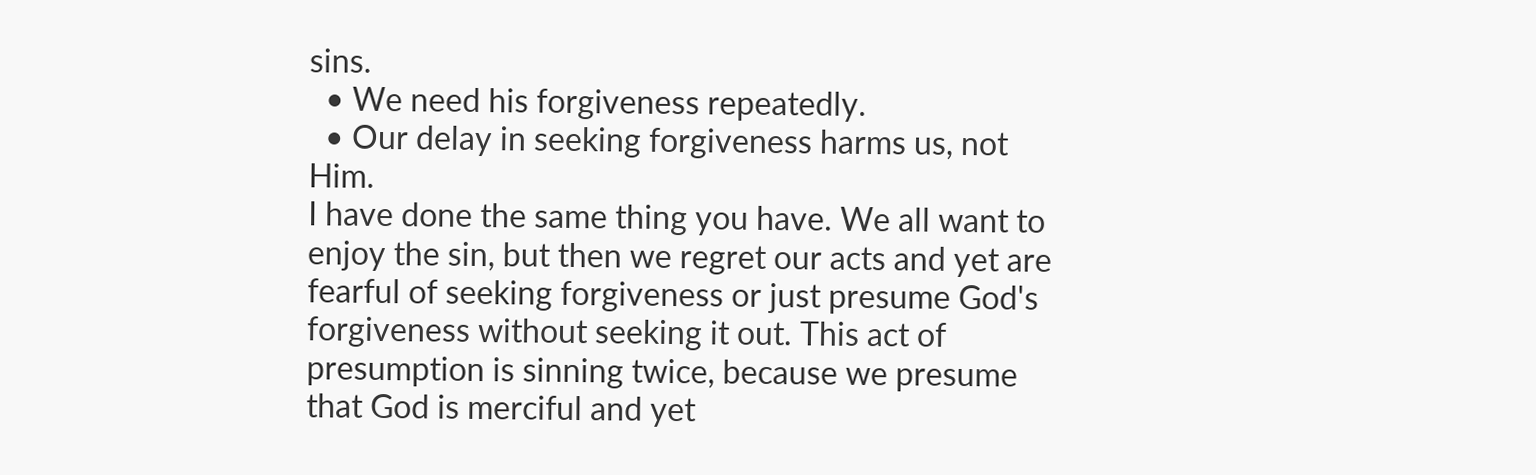sins.
  • We need his forgiveness repeatedly.
  • Our delay in seeking forgiveness harms us, not Him.
I have done the same thing you have. We all want to enjoy the sin, but then we regret our acts and yet are fearful of seeking forgiveness or just presume God's forgiveness without seeking it out. This act of presumption is sinning twice, because we presume that God is merciful and yet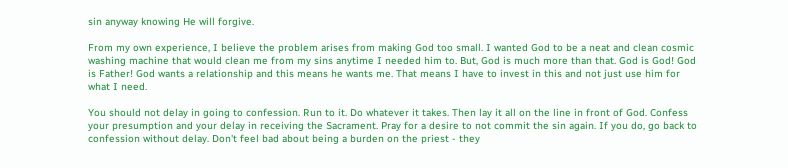sin anyway knowing He will forgive.

From my own experience, I believe the problem arises from making God too small. I wanted God to be a neat and clean cosmic washing machine that would clean me from my sins anytime I needed him to. But, God is much more than that. God is God! God is Father! God wants a relationship and this means he wants me. That means I have to invest in this and not just use him for what I need.

You should not delay in going to confession. Run to it. Do whatever it takes. Then lay it all on the line in front of God. Confess your presumption and your delay in receiving the Sacrament. Pray for a desire to not commit the sin again. If you do, go back to confession without delay. Don't feel bad about being a burden on the priest - they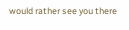would rather see you there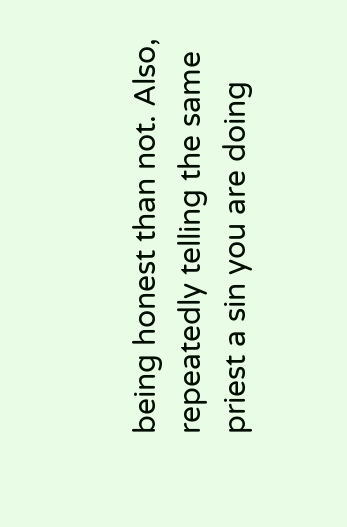being honest than not. Also, repeatedly telling the same priest a sin you are doing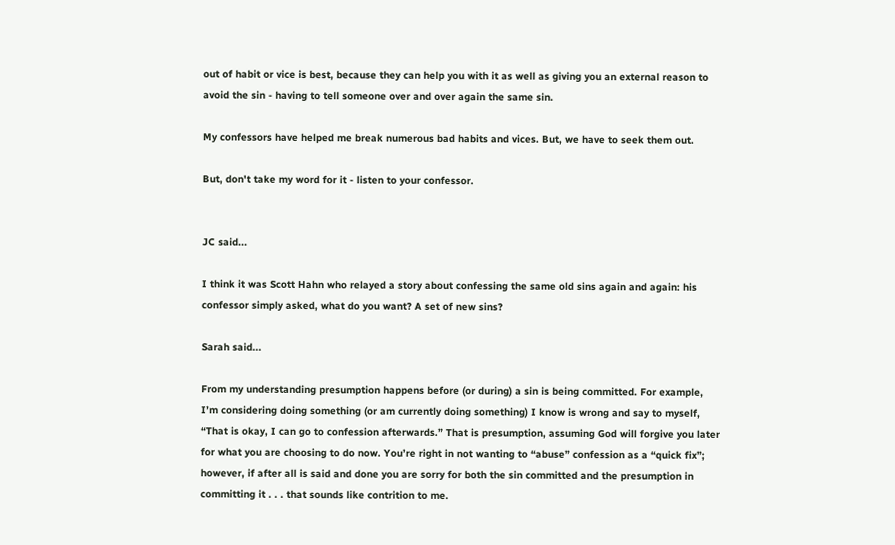out of habit or vice is best, because they can help you with it as well as giving you an external reason to avoid the sin - having to tell someone over and over again the same sin.

My confessors have helped me break numerous bad habits and vices. But, we have to seek them out.

But, don't take my word for it - listen to your confessor.


JC said...

I think it was Scott Hahn who relayed a story about confessing the same old sins again and again: his confessor simply asked, what do you want? A set of new sins?

Sarah said...

From my understanding presumption happens before (or during) a sin is being committed. For example, I’m considering doing something (or am currently doing something) I know is wrong and say to myself, “That is okay, I can go to confession afterwards.” That is presumption, assuming God will forgive you later for what you are choosing to do now. You’re right in not wanting to “abuse” confession as a “quick fix”; however, if after all is said and done you are sorry for both the sin committed and the presumption in committing it . . . that sounds like contrition to me.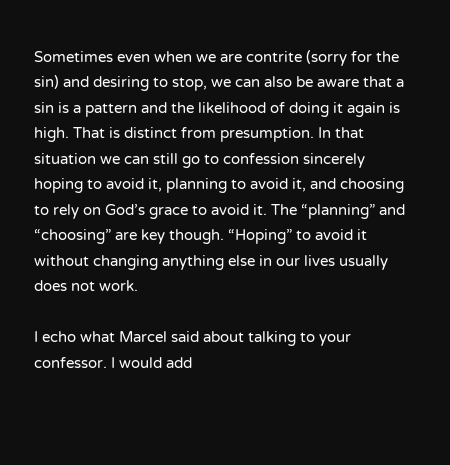Sometimes even when we are contrite (sorry for the sin) and desiring to stop, we can also be aware that a sin is a pattern and the likelihood of doing it again is high. That is distinct from presumption. In that situation we can still go to confession sincerely hoping to avoid it, planning to avoid it, and choosing to rely on God’s grace to avoid it. The “planning” and “choosing” are key though. “Hoping” to avoid it without changing anything else in our lives usually does not work.

I echo what Marcel said about talking to your confessor. I would add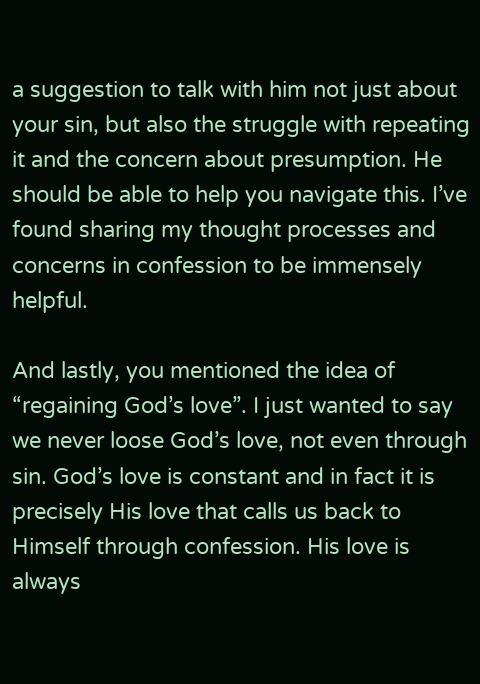a suggestion to talk with him not just about your sin, but also the struggle with repeating it and the concern about presumption. He should be able to help you navigate this. I’ve found sharing my thought processes and concerns in confession to be immensely helpful.

And lastly, you mentioned the idea of “regaining God’s love”. I just wanted to say we never loose God’s love, not even through sin. God’s love is constant and in fact it is precisely His love that calls us back to Himself through confession. His love is always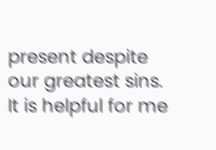present despite our greatest sins. It is helpful for me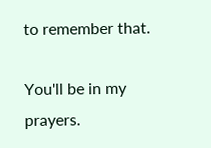to remember that.

You'll be in my prayers.